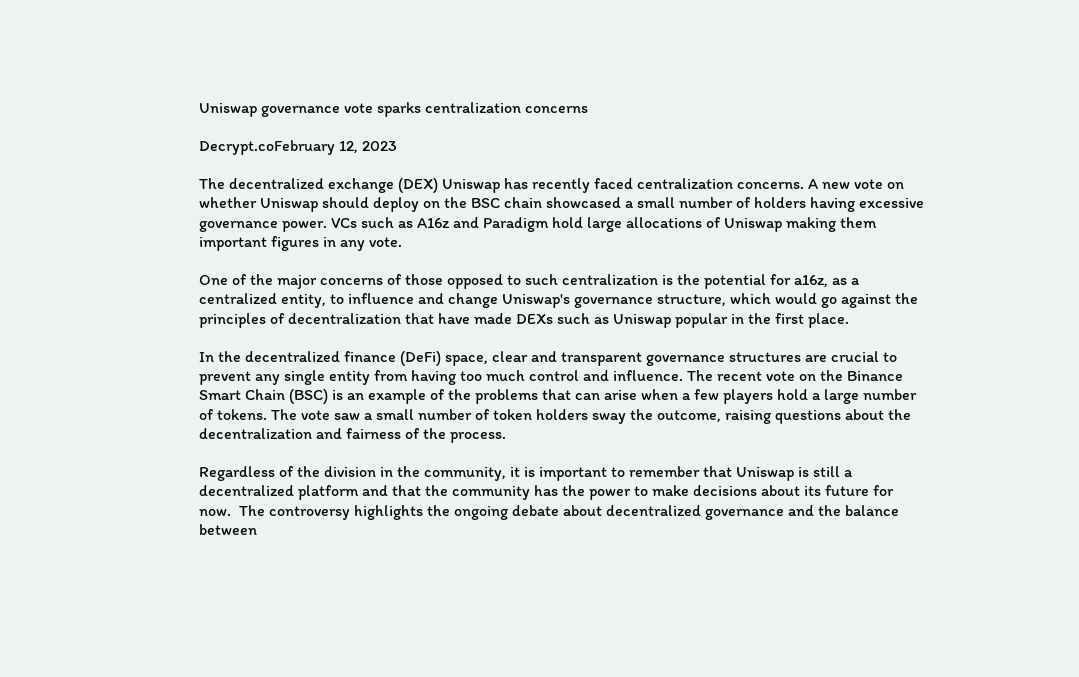Uniswap governance vote sparks centralization concerns

Decrypt.coFebruary 12, 2023

The decentralized exchange (DEX) Uniswap has recently faced centralization concerns. A new vote on whether Uniswap should deploy on the BSC chain showcased a small number of holders having excessive governance power. VCs such as A16z and Paradigm hold large allocations of Uniswap making them important figures in any vote.

One of the major concerns of those opposed to such centralization is the potential for a16z, as a centralized entity, to influence and change Uniswap's governance structure, which would go against the principles of decentralization that have made DEXs such as Uniswap popular in the first place.

In the decentralized finance (DeFi) space, clear and transparent governance structures are crucial to prevent any single entity from having too much control and influence. The recent vote on the Binance Smart Chain (BSC) is an example of the problems that can arise when a few players hold a large number of tokens. The vote saw a small number of token holders sway the outcome, raising questions about the decentralization and fairness of the process.

Regardless of the division in the community, it is important to remember that Uniswap is still a decentralized platform and that the community has the power to make decisions about its future for now.  The controversy highlights the ongoing debate about decentralized governance and the balance between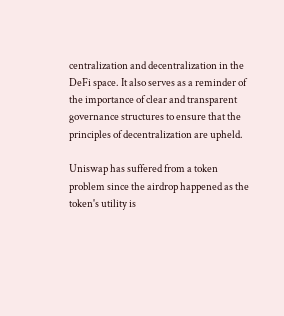centralization and decentralization in the DeFi space. It also serves as a reminder of the importance of clear and transparent governance structures to ensure that the principles of decentralization are upheld.

Uniswap has suffered from a token problem since the airdrop happened as the token's utility is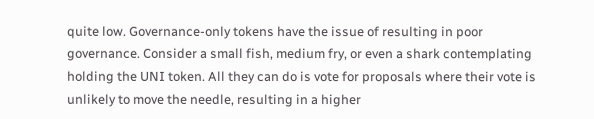quite low. Governance-only tokens have the issue of resulting in poor governance. Consider a small fish, medium fry, or even a shark contemplating holding the UNI token. All they can do is vote for proposals where their vote is unlikely to move the needle, resulting in a higher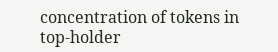concentration of tokens in top-holder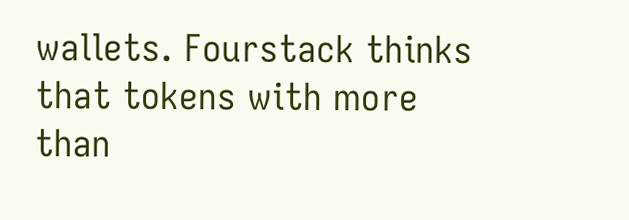wallets. Fourstack thinks that tokens with more than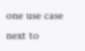one use case next to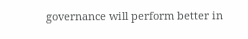governance will perform better in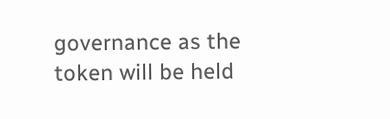governance as the token will be held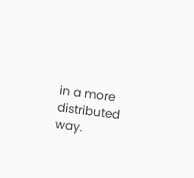in a more distributed way.